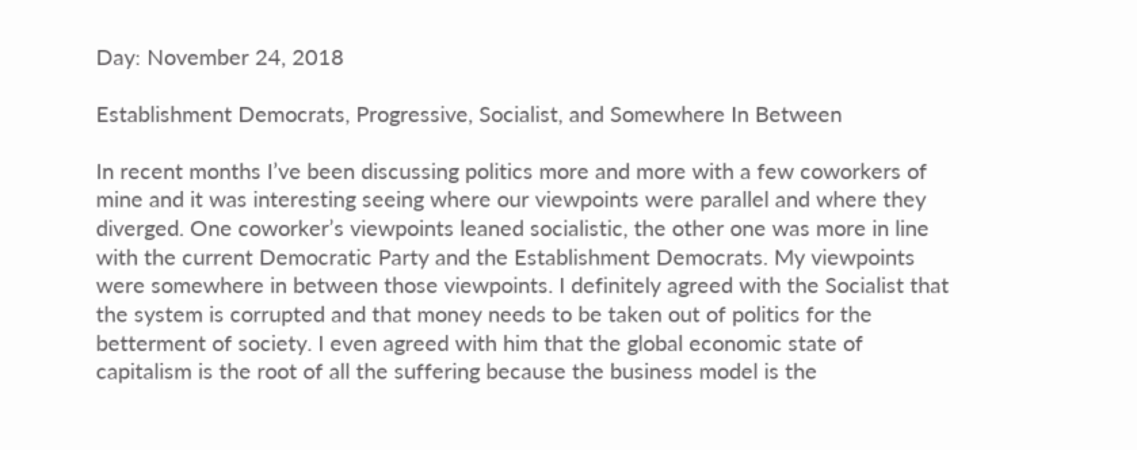Day: November 24, 2018

Establishment Democrats, Progressive, Socialist, and Somewhere In Between

In recent months I’ve been discussing politics more and more with a few coworkers of mine and it was interesting seeing where our viewpoints were parallel and where they diverged. One coworker’s viewpoints leaned socialistic, the other one was more in line with the current Democratic Party and the Establishment Democrats. My viewpoints were somewhere in between those viewpoints. I definitely agreed with the Socialist that the system is corrupted and that money needs to be taken out of politics for the betterment of society. I even agreed with him that the global economic state of capitalism is the root of all the suffering because the business model is the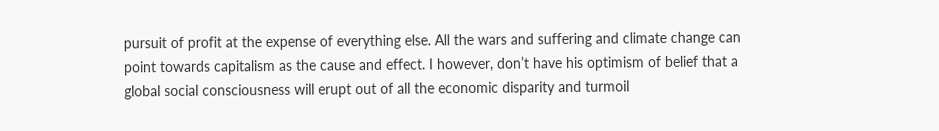pursuit of profit at the expense of everything else. All the wars and suffering and climate change can point towards capitalism as the cause and effect. I however, don’t have his optimism of belief that a global social consciousness will erupt out of all the economic disparity and turmoil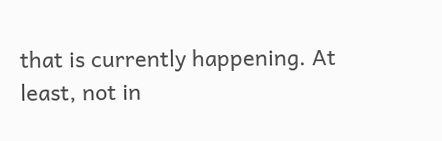that is currently happening. At least, not in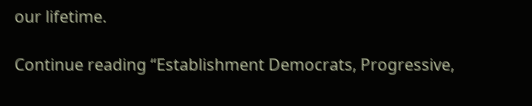our lifetime.

Continue reading “Establishment Democrats, Progressive,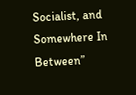Socialist, and Somewhere In Between”